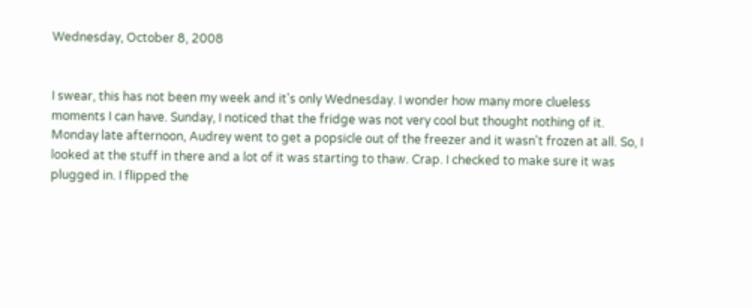Wednesday, October 8, 2008


I swear, this has not been my week and it's only Wednesday. I wonder how many more clueless moments I can have. Sunday, I noticed that the fridge was not very cool but thought nothing of it. Monday late afternoon, Audrey went to get a popsicle out of the freezer and it wasn't frozen at all. So, I looked at the stuff in there and a lot of it was starting to thaw. Crap. I checked to make sure it was plugged in. I flipped the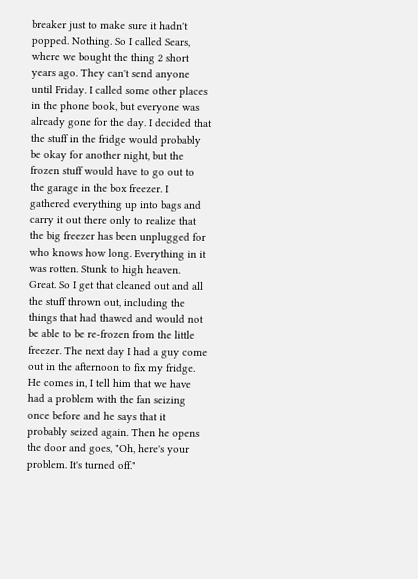breaker just to make sure it hadn't popped. Nothing. So I called Sears, where we bought the thing 2 short years ago. They can't send anyone until Friday. I called some other places in the phone book, but everyone was already gone for the day. I decided that the stuff in the fridge would probably be okay for another night, but the frozen stuff would have to go out to the garage in the box freezer. I gathered everything up into bags and carry it out there only to realize that the big freezer has been unplugged for who knows how long. Everything in it was rotten. Stunk to high heaven. Great. So I get that cleaned out and all the stuff thrown out, including the things that had thawed and would not be able to be re-frozen from the little freezer. The next day I had a guy come out in the afternoon to fix my fridge. He comes in, I tell him that we have had a problem with the fan seizing once before and he says that it probably seized again. Then he opens the door and goes, "Oh, here's your problem. It's turned off."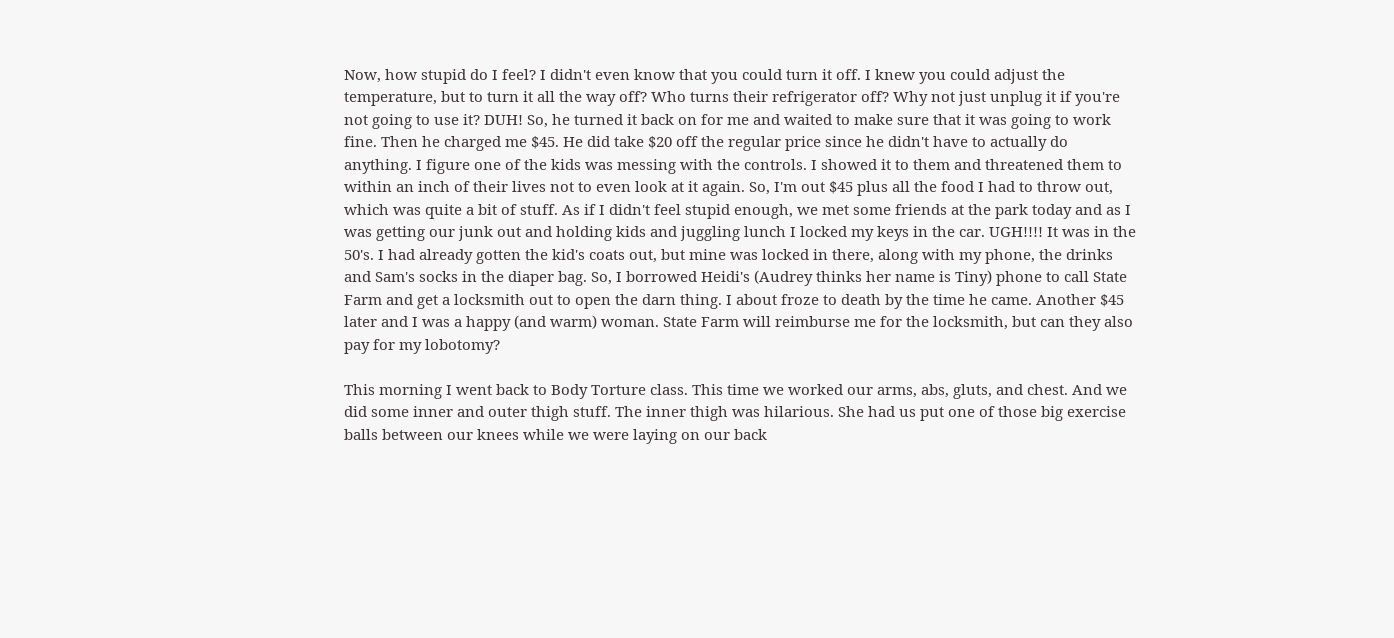Now, how stupid do I feel? I didn't even know that you could turn it off. I knew you could adjust the temperature, but to turn it all the way off? Who turns their refrigerator off? Why not just unplug it if you're not going to use it? DUH! So, he turned it back on for me and waited to make sure that it was going to work fine. Then he charged me $45. He did take $20 off the regular price since he didn't have to actually do anything. I figure one of the kids was messing with the controls. I showed it to them and threatened them to within an inch of their lives not to even look at it again. So, I'm out $45 plus all the food I had to throw out, which was quite a bit of stuff. As if I didn't feel stupid enough, we met some friends at the park today and as I was getting our junk out and holding kids and juggling lunch I locked my keys in the car. UGH!!!! It was in the 50's. I had already gotten the kid's coats out, but mine was locked in there, along with my phone, the drinks and Sam's socks in the diaper bag. So, I borrowed Heidi's (Audrey thinks her name is Tiny) phone to call State Farm and get a locksmith out to open the darn thing. I about froze to death by the time he came. Another $45 later and I was a happy (and warm) woman. State Farm will reimburse me for the locksmith, but can they also pay for my lobotomy?

This morning I went back to Body Torture class. This time we worked our arms, abs, gluts, and chest. And we did some inner and outer thigh stuff. The inner thigh was hilarious. She had us put one of those big exercise balls between our knees while we were laying on our back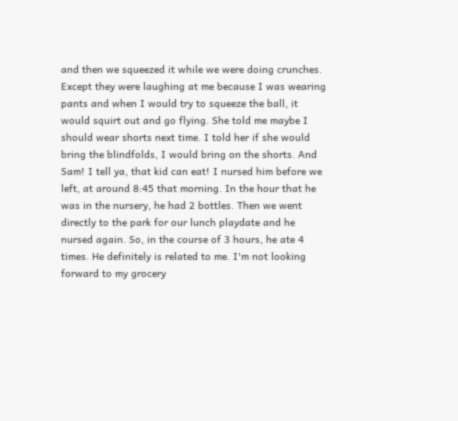and then we squeezed it while we were doing crunches. Except they were laughing at me because I was wearing pants and when I would try to squeeze the ball, it would squirt out and go flying. She told me maybe I should wear shorts next time. I told her if she would bring the blindfolds, I would bring on the shorts. And Sam! I tell ya, that kid can eat! I nursed him before we left, at around 8:45 that morning. In the hour that he was in the nursery, he had 2 bottles. Then we went directly to the park for our lunch playdate and he nursed again. So, in the course of 3 hours, he ate 4 times. He definitely is related to me. I'm not looking forward to my grocery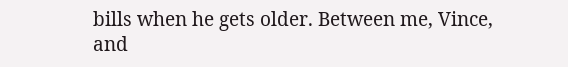bills when he gets older. Between me, Vince, and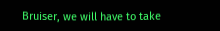Bruiser, we will have to take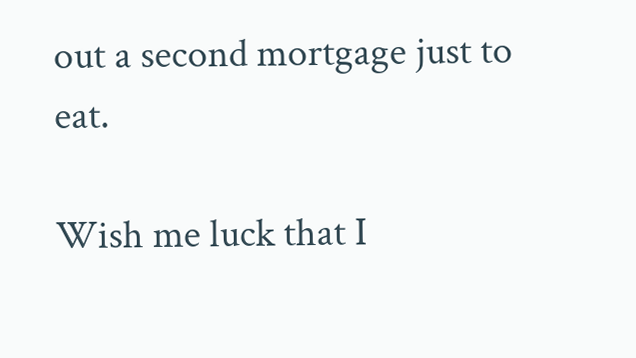out a second mortgage just to eat.

Wish me luck that I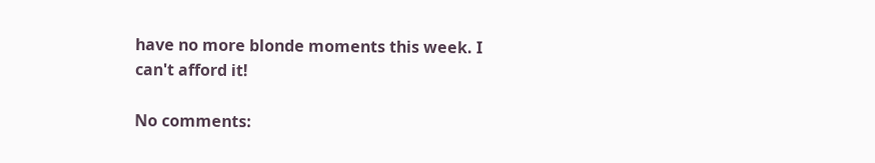have no more blonde moments this week. I can't afford it!

No comments: